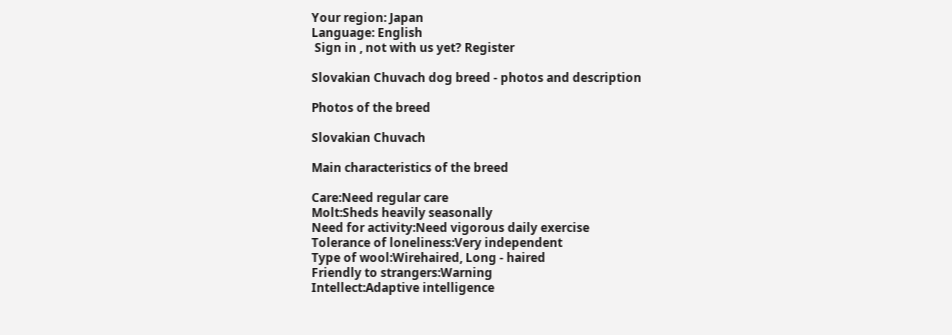Your region: Japan
Language: English
 Sign in , not with us yet? Register

Slovakian Chuvach dog breed - photos and description

Photos of the breed

Slovakian Chuvach

Main characteristics of the breed

Care:Need regular care
Molt:Sheds heavily seasonally
Need for activity:Need vigorous daily exercise
Tolerance of loneliness:Very independent
Type of wool:Wirehaired, Long - haired
Friendly to strangers:Warning
Intellect:Adaptive intelligence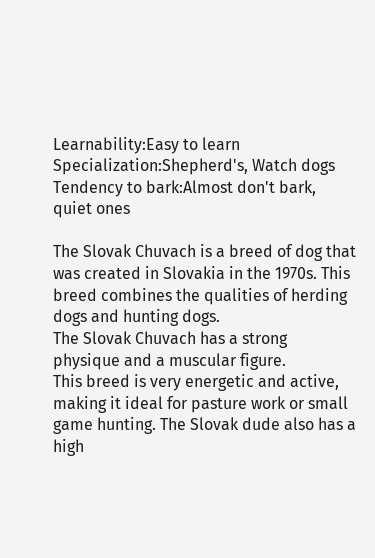Learnability:Easy to learn
Specialization:Shepherd's, Watch dogs
Tendency to bark:Almost don't bark, quiet ones

The Slovak Chuvach is a breed of dog that was created in Slovakia in the 1970s. This breed combines the qualities of herding dogs and hunting dogs.
The Slovak Chuvach has a strong physique and a muscular figure.
This breed is very energetic and active, making it ideal for pasture work or small game hunting. The Slovak dude also has a high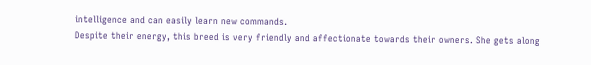intelligence and can easily learn new commands.
Despite their energy, this breed is very friendly and affectionate towards their owners. She gets along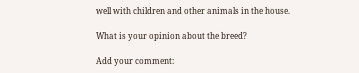well with children and other animals in the house.

What is your opinion about the breed?

Add your comment: